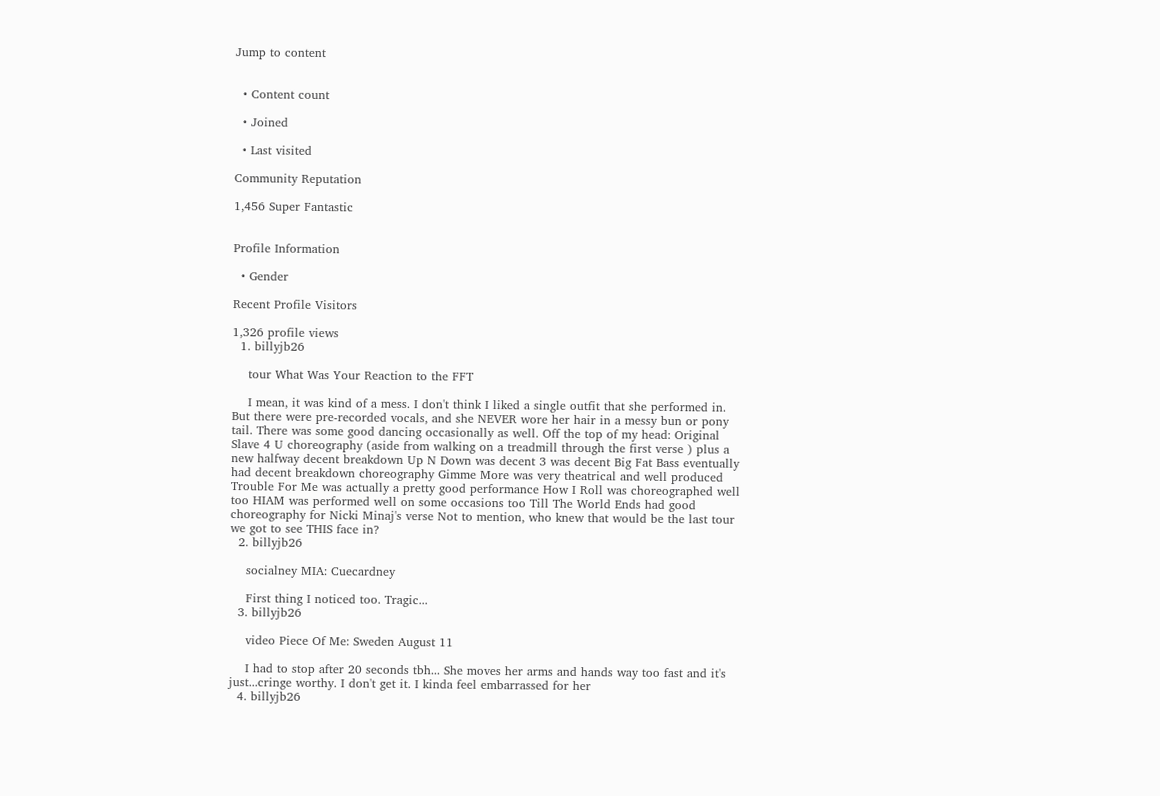Jump to content


  • Content count

  • Joined

  • Last visited

Community Reputation

1,456 Super Fantastic


Profile Information

  • Gender

Recent Profile Visitors

1,326 profile views
  1. billyjb26

    tour What Was Your Reaction to the FFT

    I mean, it was kind of a mess. I don't think I liked a single outfit that she performed in. But there were pre-recorded vocals, and she NEVER wore her hair in a messy bun or pony tail. There was some good dancing occasionally as well. Off the top of my head: Original Slave 4 U choreography (aside from walking on a treadmill through the first verse ) plus a new halfway decent breakdown Up N Down was decent 3 was decent Big Fat Bass eventually had decent breakdown choreography Gimme More was very theatrical and well produced Trouble For Me was actually a pretty good performance How I Roll was choreographed well too HIAM was performed well on some occasions too Till The World Ends had good choreography for Nicki Minaj's verse Not to mention, who knew that would be the last tour we got to see THIS face in?
  2. billyjb26

    socialney MIA: Cuecardney

    First thing I noticed too. Tragic...
  3. billyjb26

    video Piece Of Me: Sweden August 11

    I had to stop after 20 seconds tbh... She moves her arms and hands way too fast and it's just...cringe worthy. I don't get it. I kinda feel embarrassed for her
  4. billyjb26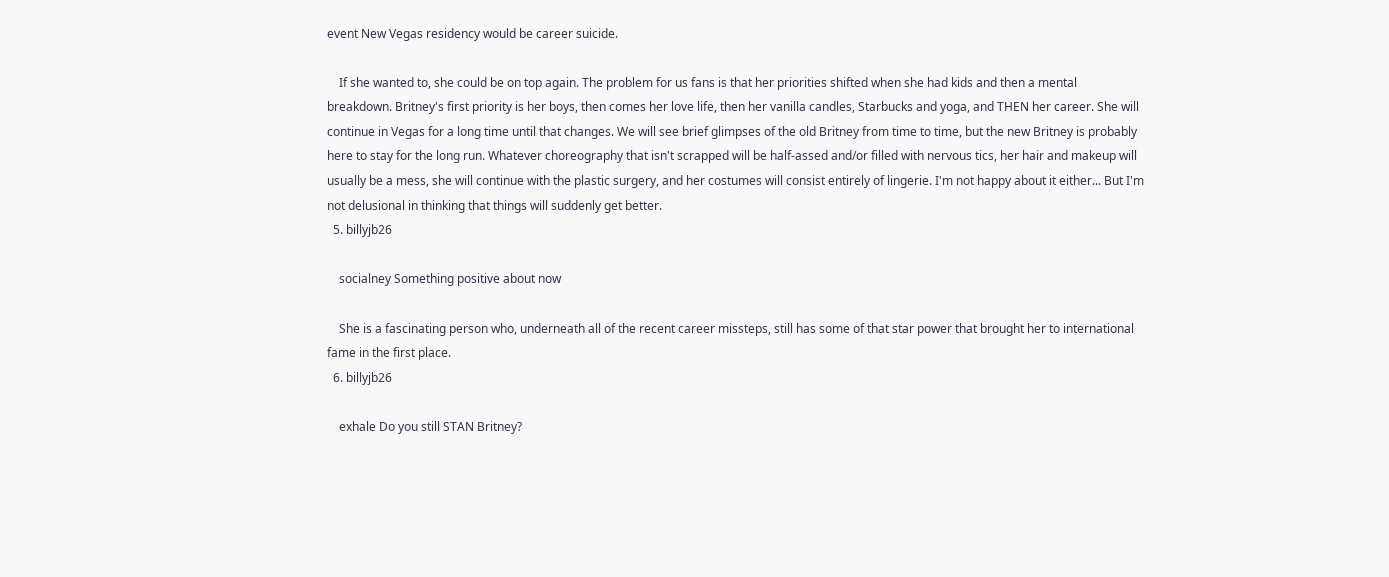event New Vegas residency would be career suicide.

    If she wanted to, she could be on top again. The problem for us fans is that her priorities shifted when she had kids and then a mental breakdown. Britney's first priority is her boys, then comes her love life, then her vanilla candles, Starbucks and yoga, and THEN her career. She will continue in Vegas for a long time until that changes. We will see brief glimpses of the old Britney from time to time, but the new Britney is probably here to stay for the long run. Whatever choreography that isn't scrapped will be half-assed and/or filled with nervous tics, her hair and makeup will usually be a mess, she will continue with the plastic surgery, and her costumes will consist entirely of lingerie. I'm not happy about it either... But I'm not delusional in thinking that things will suddenly get better.
  5. billyjb26

    socialney Something positive about now

    She is a fascinating person who, underneath all of the recent career missteps, still has some of that star power that brought her to international fame in the first place.
  6. billyjb26

    exhale Do you still STAN Britney?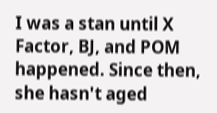I was a stan until X Factor, BJ, and POM happened. Since then, she hasn't aged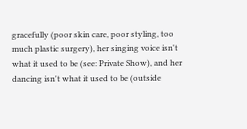gracefully (poor skin care, poor styling, too much plastic surgery), her singing voice isn't what it used to be (see: Private Show), and her dancing isn't what it used to be (outside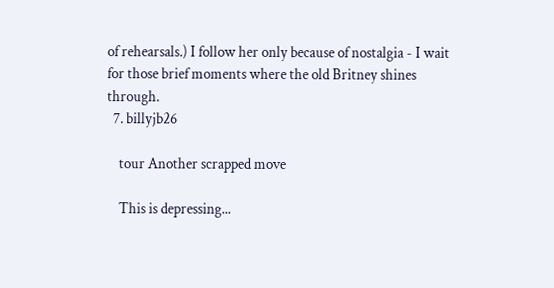of rehearsals.) I follow her only because of nostalgia - I wait for those brief moments where the old Britney shines through.
  7. billyjb26

    tour Another scrapped move

    This is depressing...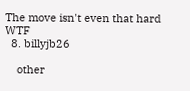The move isn't even that hard WTF
  8. billyjb26

    other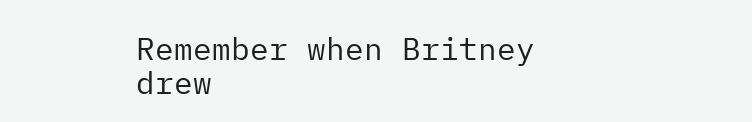Remember when Britney drew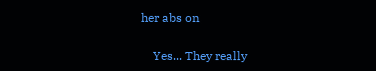her abs on

    Yes... They really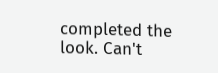completed the look. Can't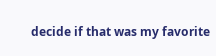decide if that was my favorite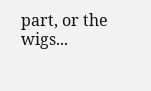part, or the wigs...